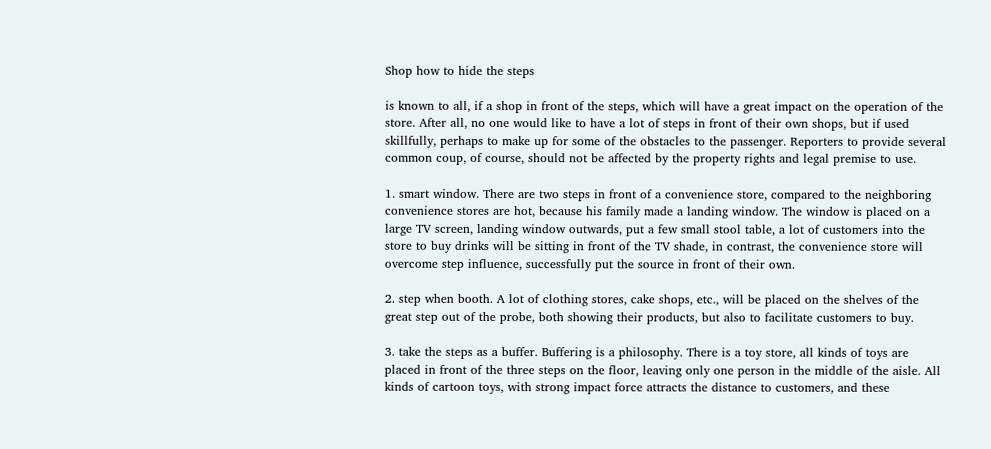Shop how to hide the steps

is known to all, if a shop in front of the steps, which will have a great impact on the operation of the store. After all, no one would like to have a lot of steps in front of their own shops, but if used skillfully, perhaps to make up for some of the obstacles to the passenger. Reporters to provide several common coup, of course, should not be affected by the property rights and legal premise to use.

1. smart window. There are two steps in front of a convenience store, compared to the neighboring convenience stores are hot, because his family made a landing window. The window is placed on a large TV screen, landing window outwards, put a few small stool table, a lot of customers into the store to buy drinks will be sitting in front of the TV shade, in contrast, the convenience store will overcome step influence, successfully put the source in front of their own.

2. step when booth. A lot of clothing stores, cake shops, etc., will be placed on the shelves of the great step out of the probe, both showing their products, but also to facilitate customers to buy.

3. take the steps as a buffer. Buffering is a philosophy. There is a toy store, all kinds of toys are placed in front of the three steps on the floor, leaving only one person in the middle of the aisle. All kinds of cartoon toys, with strong impact force attracts the distance to customers, and these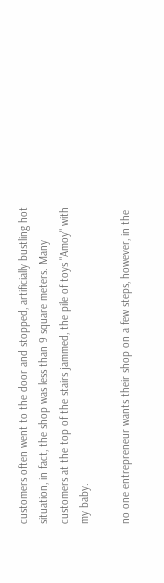customers often went to the door and stopped, artificially bustling hot situation, in fact, the shop was less than 9 square meters. Many customers at the top of the stairs jammed, the pile of toys "Amoy" with my baby.

no one entrepreneur wants their shop on a few steps, however, in the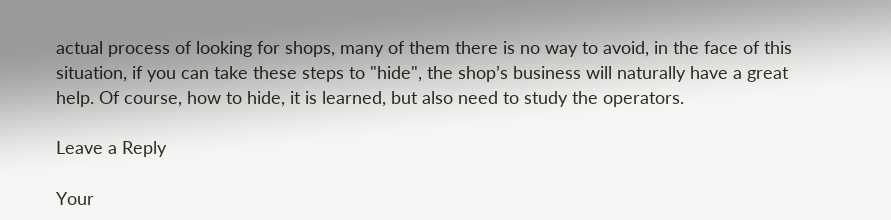actual process of looking for shops, many of them there is no way to avoid, in the face of this situation, if you can take these steps to "hide", the shop’s business will naturally have a great help. Of course, how to hide, it is learned, but also need to study the operators.

Leave a Reply

Your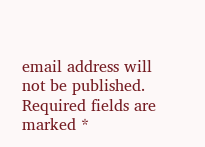email address will not be published. Required fields are marked *